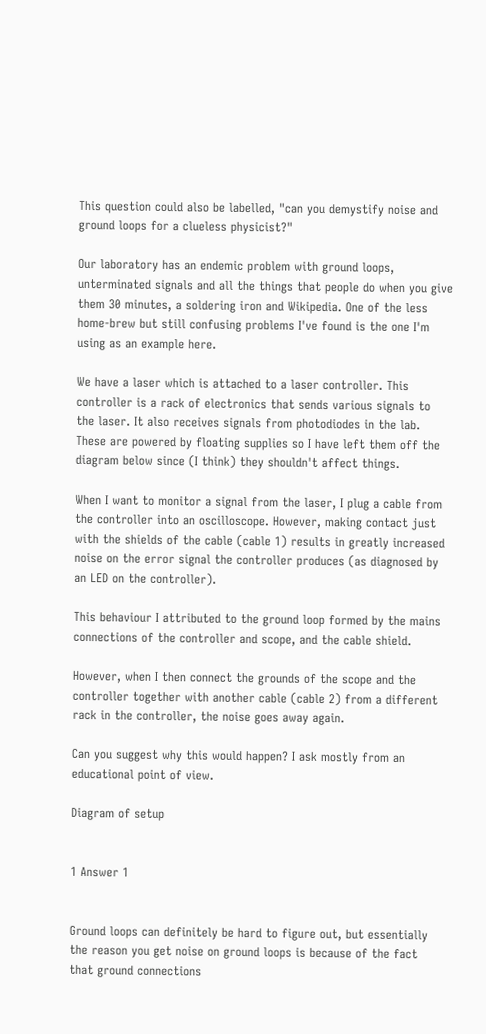This question could also be labelled, "can you demystify noise and ground loops for a clueless physicist?"

Our laboratory has an endemic problem with ground loops, unterminated signals and all the things that people do when you give them 30 minutes, a soldering iron and Wikipedia. One of the less home-brew but still confusing problems I've found is the one I'm using as an example here.

We have a laser which is attached to a laser controller. This controller is a rack of electronics that sends various signals to the laser. It also receives signals from photodiodes in the lab. These are powered by floating supplies so I have left them off the diagram below since (I think) they shouldn't affect things.

When I want to monitor a signal from the laser, I plug a cable from the controller into an oscilloscope. However, making contact just with the shields of the cable (cable 1) results in greatly increased noise on the error signal the controller produces (as diagnosed by an LED on the controller).

This behaviour I attributed to the ground loop formed by the mains connections of the controller and scope, and the cable shield.

However, when I then connect the grounds of the scope and the controller together with another cable (cable 2) from a different rack in the controller, the noise goes away again.

Can you suggest why this would happen? I ask mostly from an educational point of view.

Diagram of setup


1 Answer 1


Ground loops can definitely be hard to figure out, but essentially the reason you get noise on ground loops is because of the fact that ground connections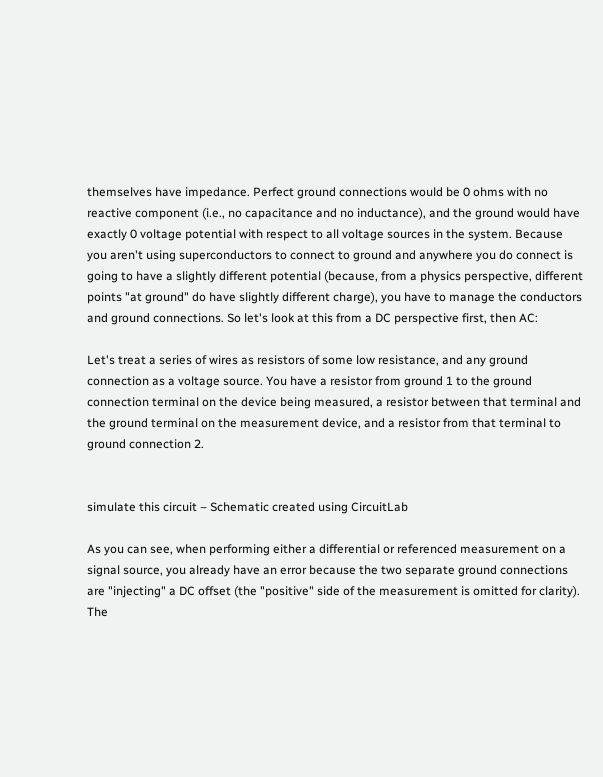themselves have impedance. Perfect ground connections would be 0 ohms with no reactive component (i.e., no capacitance and no inductance), and the ground would have exactly 0 voltage potential with respect to all voltage sources in the system. Because you aren't using superconductors to connect to ground and anywhere you do connect is going to have a slightly different potential (because, from a physics perspective, different points "at ground" do have slightly different charge), you have to manage the conductors and ground connections. So let's look at this from a DC perspective first, then AC:

Let's treat a series of wires as resistors of some low resistance, and any ground connection as a voltage source. You have a resistor from ground 1 to the ground connection terminal on the device being measured, a resistor between that terminal and the ground terminal on the measurement device, and a resistor from that terminal to ground connection 2.


simulate this circuit – Schematic created using CircuitLab

As you can see, when performing either a differential or referenced measurement on a signal source, you already have an error because the two separate ground connections are "injecting" a DC offset (the "positive" side of the measurement is omitted for clarity). The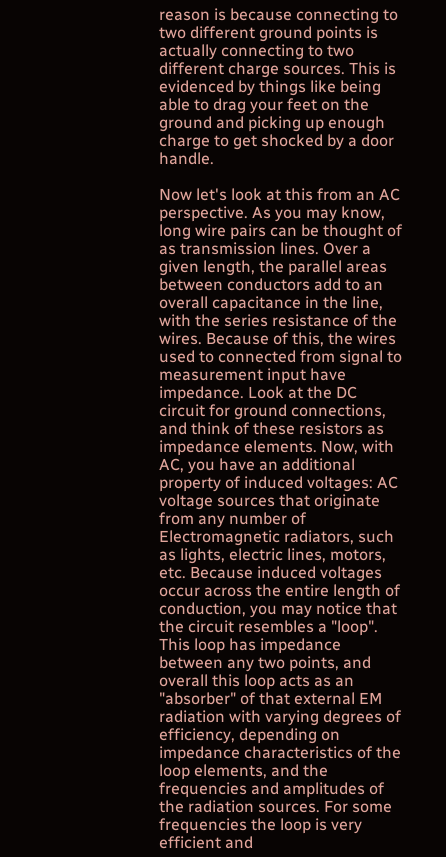reason is because connecting to two different ground points is actually connecting to two different charge sources. This is evidenced by things like being able to drag your feet on the ground and picking up enough charge to get shocked by a door handle.

Now let's look at this from an AC perspective. As you may know, long wire pairs can be thought of as transmission lines. Over a given length, the parallel areas between conductors add to an overall capacitance in the line, with the series resistance of the wires. Because of this, the wires used to connected from signal to measurement input have impedance. Look at the DC circuit for ground connections, and think of these resistors as impedance elements. Now, with AC, you have an additional property of induced voltages: AC voltage sources that originate from any number of Electromagnetic radiators, such as lights, electric lines, motors, etc. Because induced voltages occur across the entire length of conduction, you may notice that the circuit resembles a "loop". This loop has impedance between any two points, and overall this loop acts as an "absorber" of that external EM radiation with varying degrees of efficiency, depending on impedance characteristics of the loop elements, and the frequencies and amplitudes of the radiation sources. For some frequencies the loop is very efficient and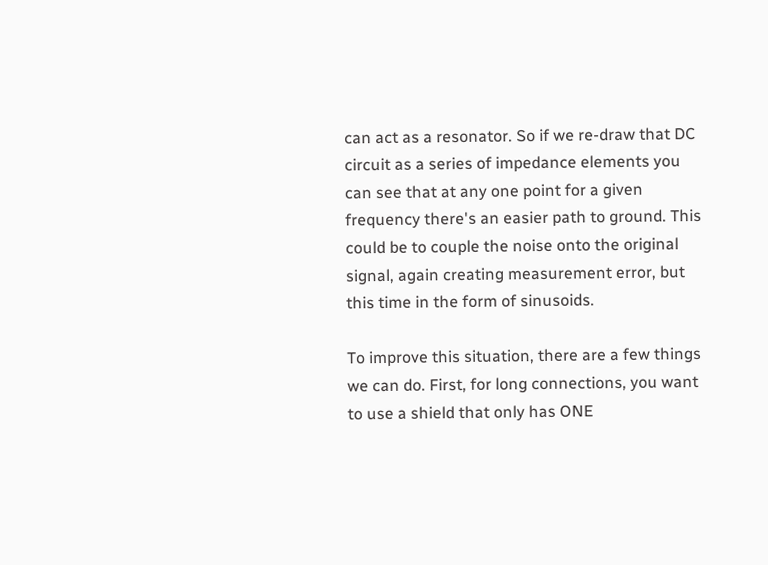can act as a resonator. So if we re-draw that DC circuit as a series of impedance elements you can see that at any one point for a given frequency there's an easier path to ground. This could be to couple the noise onto the original signal, again creating measurement error, but this time in the form of sinusoids.

To improve this situation, there are a few things we can do. First, for long connections, you want to use a shield that only has ONE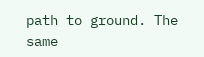path to ground. The same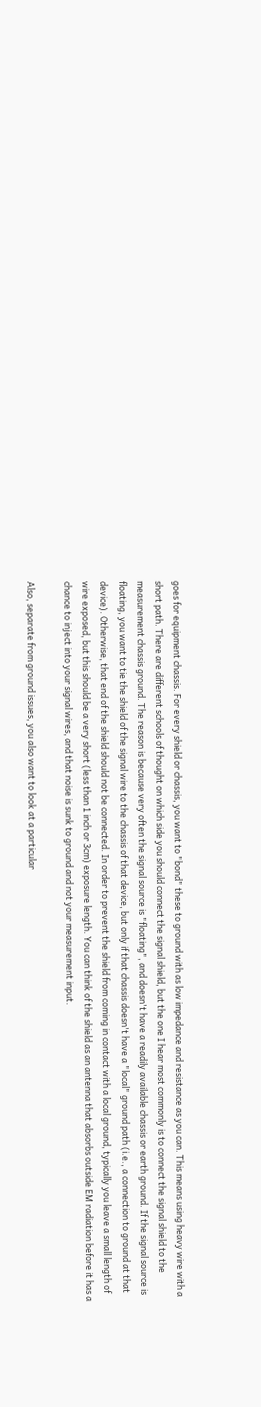goes for equipment chassis. For every shield or chassis, you want to "bond" these to ground with as low impedance and resistance as you can. This means using heavy wire with a short path. There are different schools of thought on which side you should connect the signal shield, but the one I hear most commonly is to connect the signal shield to the measurement chassis ground. The reason is because very often the signal source is "floating", and doesn't have a readily available chassis or earth ground. If the signal source is floating, you want to tie the shield of the signal wire to the chassis of that device, but only if that chassis doesn't have a "local" ground path (i.e., a connection to ground at that device). Otherwise, that end of the shield should not be connected. In order to prevent the shield from coming in contact with a local ground, typically you leave a small length of wire exposed, but this should be a very short (less than 1 inch or 3cm) exposure length. You can think of the shield as an antenna that absorbs outside EM radiation before it has a chance to inject into your signal wires, and that noise is sunk to ground and not your measurement input.

Also, separate from ground issues, you also want to look at a particular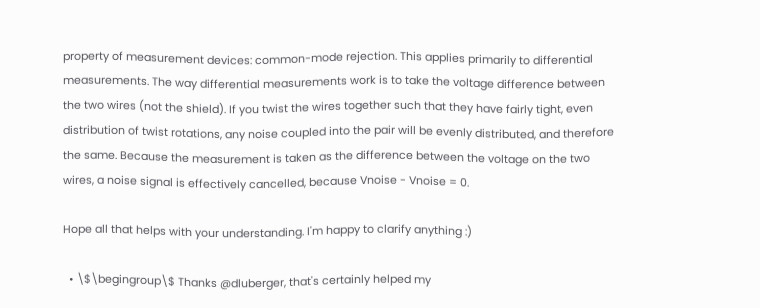property of measurement devices: common-mode rejection. This applies primarily to differential measurements. The way differential measurements work is to take the voltage difference between the two wires (not the shield). If you twist the wires together such that they have fairly tight, even distribution of twist rotations, any noise coupled into the pair will be evenly distributed, and therefore the same. Because the measurement is taken as the difference between the voltage on the two wires, a noise signal is effectively cancelled, because Vnoise - Vnoise = 0.

Hope all that helps with your understanding. I'm happy to clarify anything :)

  • \$\begingroup\$ Thanks @dluberger, that's certainly helped my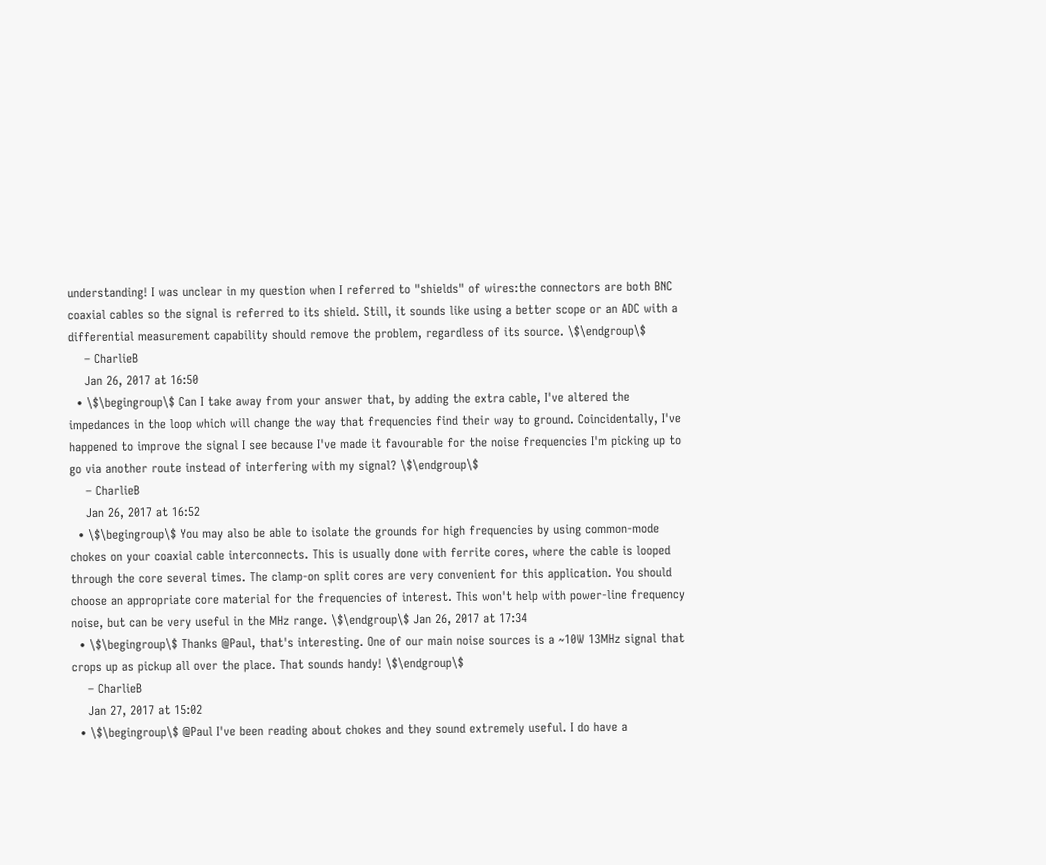understanding! I was unclear in my question when I referred to "shields" of wires:the connectors are both BNC coaxial cables so the signal is referred to its shield. Still, it sounds like using a better scope or an ADC with a differential measurement capability should remove the problem, regardless of its source. \$\endgroup\$
    – CharlieB
    Jan 26, 2017 at 16:50
  • \$\begingroup\$ Can I take away from your answer that, by adding the extra cable, I've altered the impedances in the loop which will change the way that frequencies find their way to ground. Coincidentally, I've happened to improve the signal I see because I've made it favourable for the noise frequencies I'm picking up to go via another route instead of interfering with my signal? \$\endgroup\$
    – CharlieB
    Jan 26, 2017 at 16:52
  • \$\begingroup\$ You may also be able to isolate the grounds for high frequencies by using common-mode chokes on your coaxial cable interconnects. This is usually done with ferrite cores, where the cable is looped through the core several times. The clamp-on split cores are very convenient for this application. You should choose an appropriate core material for the frequencies of interest. This won't help with power-line frequency noise, but can be very useful in the MHz range. \$\endgroup\$ Jan 26, 2017 at 17:34
  • \$\begingroup\$ Thanks @Paul, that's interesting. One of our main noise sources is a ~10W 13MHz signal that crops up as pickup all over the place. That sounds handy! \$\endgroup\$
    – CharlieB
    Jan 27, 2017 at 15:02
  • \$\begingroup\$ @Paul I've been reading about chokes and they sound extremely useful. I do have a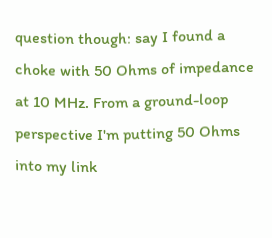question though: say I found a choke with 50 Ohms of impedance at 10 MHz. From a ground-loop perspective I'm putting 50 Ohms into my link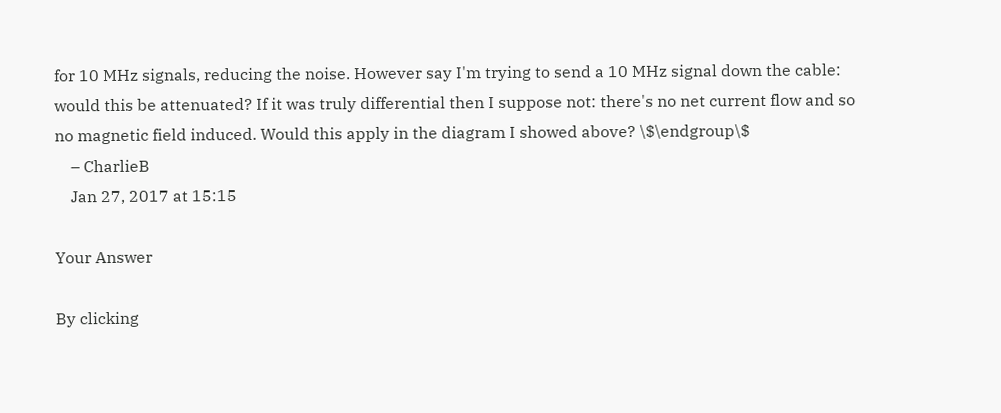for 10 MHz signals, reducing the noise. However say I'm trying to send a 10 MHz signal down the cable: would this be attenuated? If it was truly differential then I suppose not: there's no net current flow and so no magnetic field induced. Would this apply in the diagram I showed above? \$\endgroup\$
    – CharlieB
    Jan 27, 2017 at 15:15

Your Answer

By clicking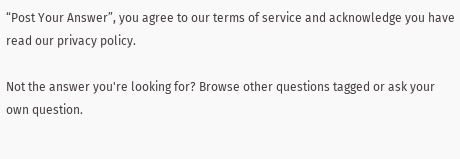“Post Your Answer”, you agree to our terms of service and acknowledge you have read our privacy policy.

Not the answer you're looking for? Browse other questions tagged or ask your own question.